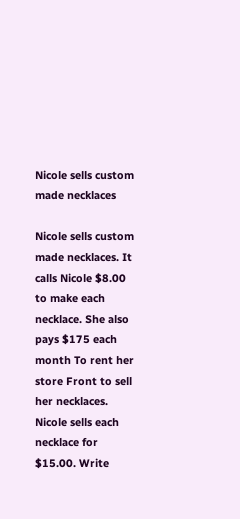Nicole sells custom made necklaces

Nicole sells custom made necklaces. It calls Nicole $8.00 to make each necklace. She also pays $175 each month To rent her store Front to sell her necklaces. Nicole sells each necklace for $15.00. Write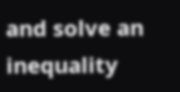and solve an inequality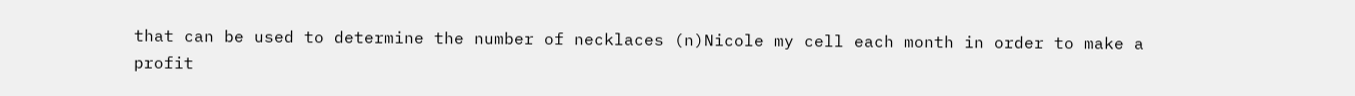that can be used to determine the number of necklaces (n)Nicole my cell each month in order to make a profit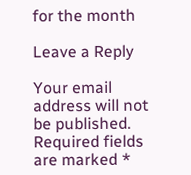for the month

Leave a Reply

Your email address will not be published. Required fields are marked *